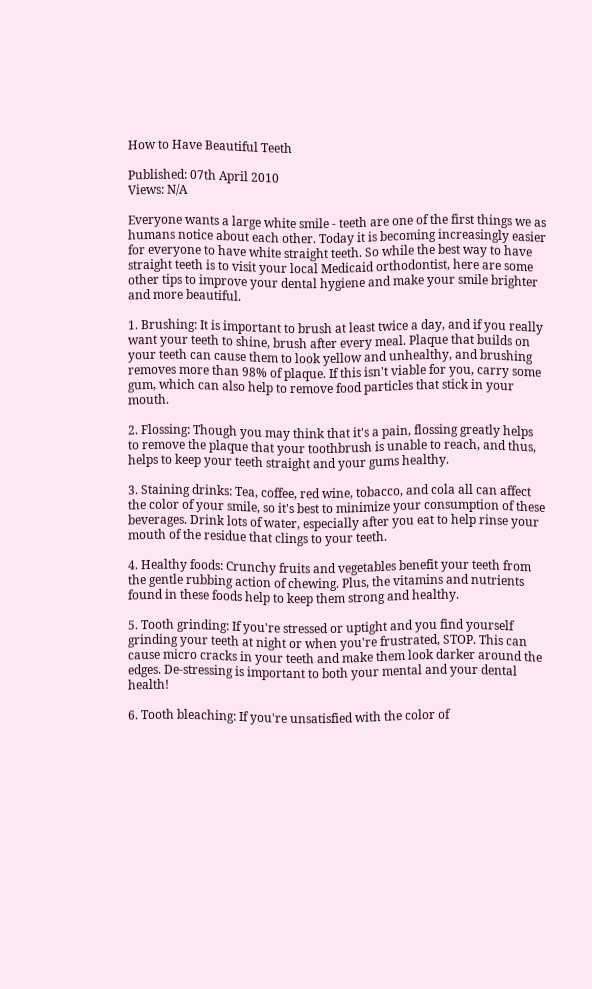How to Have Beautiful Teeth

Published: 07th April 2010
Views: N/A

Everyone wants a large white smile - teeth are one of the first things we as humans notice about each other. Today it is becoming increasingly easier for everyone to have white straight teeth. So while the best way to have straight teeth is to visit your local Medicaid orthodontist, here are some other tips to improve your dental hygiene and make your smile brighter and more beautiful.

1. Brushing: It is important to brush at least twice a day, and if you really want your teeth to shine, brush after every meal. Plaque that builds on your teeth can cause them to look yellow and unhealthy, and brushing removes more than 98% of plaque. If this isn't viable for you, carry some gum, which can also help to remove food particles that stick in your mouth.

2. Flossing: Though you may think that it's a pain, flossing greatly helps to remove the plaque that your toothbrush is unable to reach, and thus, helps to keep your teeth straight and your gums healthy.

3. Staining drinks: Tea, coffee, red wine, tobacco, and cola all can affect the color of your smile, so it's best to minimize your consumption of these beverages. Drink lots of water, especially after you eat to help rinse your mouth of the residue that clings to your teeth.

4. Healthy foods: Crunchy fruits and vegetables benefit your teeth from the gentle rubbing action of chewing. Plus, the vitamins and nutrients found in these foods help to keep them strong and healthy.

5. Tooth grinding: If you're stressed or uptight and you find yourself grinding your teeth at night or when you're frustrated, STOP. This can cause micro cracks in your teeth and make them look darker around the edges. De-stressing is important to both your mental and your dental health!

6. Tooth bleaching: If you're unsatisfied with the color of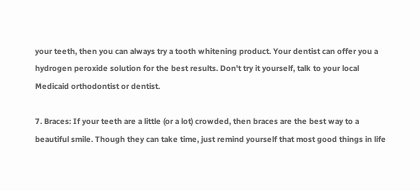your teeth, then you can always try a tooth whitening product. Your dentist can offer you a hydrogen peroxide solution for the best results. Don't try it yourself, talk to your local Medicaid orthodontist or dentist.

7. Braces: If your teeth are a little (or a lot) crowded, then braces are the best way to a beautiful smile. Though they can take time, just remind yourself that most good things in life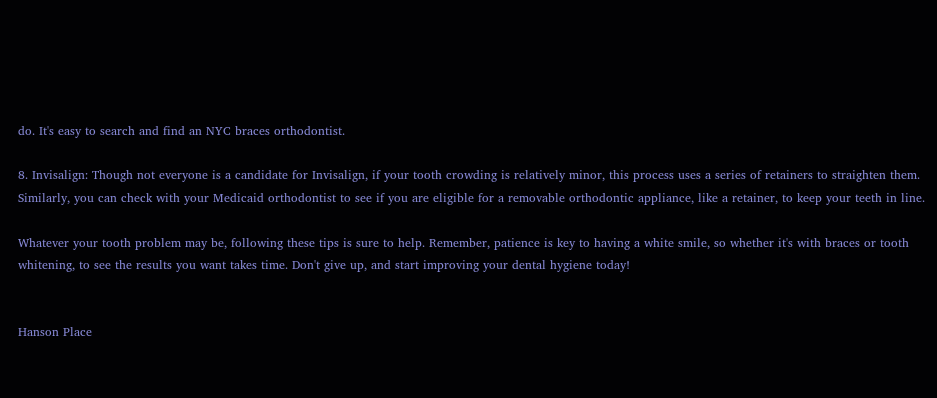do. It's easy to search and find an NYC braces orthodontist.

8. Invisalign: Though not everyone is a candidate for Invisalign, if your tooth crowding is relatively minor, this process uses a series of retainers to straighten them. Similarly, you can check with your Medicaid orthodontist to see if you are eligible for a removable orthodontic appliance, like a retainer, to keep your teeth in line.

Whatever your tooth problem may be, following these tips is sure to help. Remember, patience is key to having a white smile, so whether it's with braces or tooth whitening, to see the results you want takes time. Don't give up, and start improving your dental hygiene today!


Hanson Place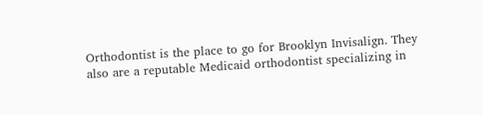Orthodontist is the place to go for Brooklyn Invisalign. They also are a reputable Medicaid orthodontist specializing in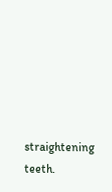straightening teeth.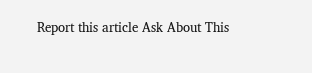Report this article Ask About This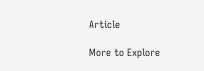Article

More to Explore